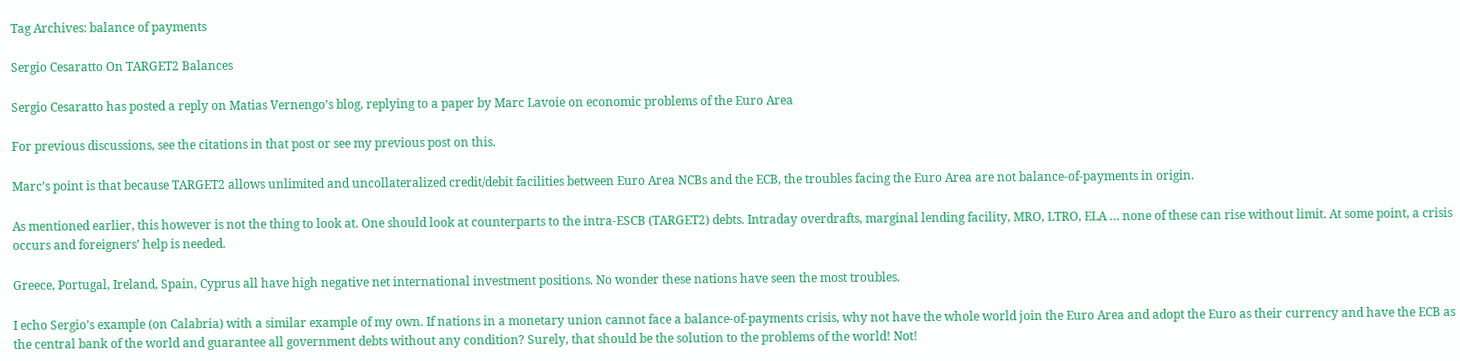Tag Archives: balance of payments

Sergio Cesaratto On TARGET2 Balances

Sergio Cesaratto has posted a reply on Matias Vernengo’s blog, replying to a paper by Marc Lavoie on economic problems of the Euro Area

For previous discussions, see the citations in that post or see my previous post on this.

Marc’s point is that because TARGET2 allows unlimited and uncollateralized credit/debit facilities between Euro Area NCBs and the ECB, the troubles facing the Euro Area are not balance-of-payments in origin.

As mentioned earlier, this however is not the thing to look at. One should look at counterparts to the intra-ESCB (TARGET2) debts. Intraday overdrafts, marginal lending facility, MRO, LTRO, ELA … none of these can rise without limit. At some point, a crisis occurs and foreigners’ help is needed.

Greece, Portugal, Ireland, Spain, Cyprus all have high negative net international investment positions. No wonder these nations have seen the most troubles.

I echo Sergio’s example (on Calabria) with a similar example of my own. If nations in a monetary union cannot face a balance-of-payments crisis, why not have the whole world join the Euro Area and adopt the Euro as their currency and have the ECB as the central bank of the world and guarantee all government debts without any condition? Surely, that should be the solution to the problems of the world! Not!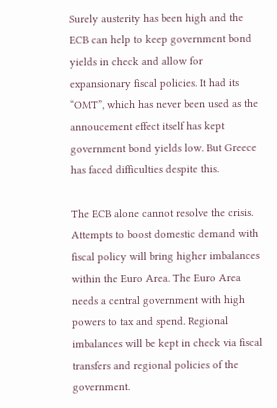Surely austerity has been high and the ECB can help to keep government bond yields in check and allow for expansionary fiscal policies. It had its “OMT”, which has never been used as the annoucement effect itself has kept government bond yields low. But Greece has faced difficulties despite this.

The ECB alone cannot resolve the crisis.  Attempts to boost domestic demand with fiscal policy will bring higher imbalances within the Euro Area. The Euro Area needs a central government with high powers to tax and spend. Regional imbalances will be kept in check via fiscal transfers and regional policies of the government.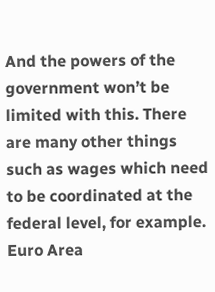And the powers of the government won’t be limited with this. There are many other things such as wages which need to be coordinated at the federal level, for example. Euro Area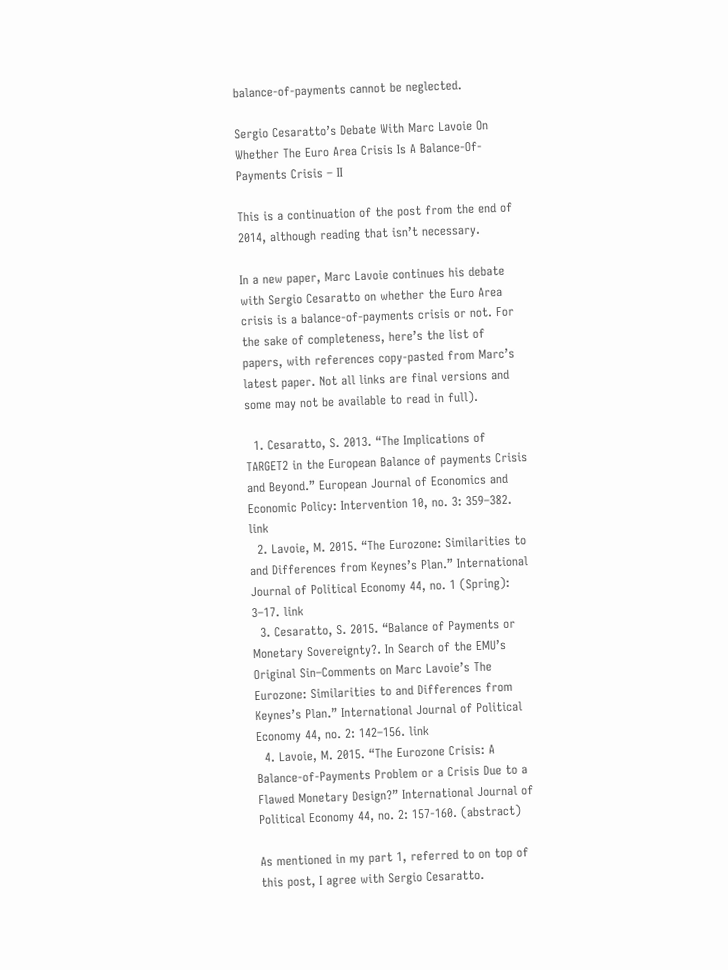balance-of-payments cannot be neglected.

Sergio Cesaratto’s Debate With Marc Lavoie On Whether The Euro Area Crisis Is A Balance-Of-Payments Crisis – II

This is a continuation of the post from the end of 2014, although reading that isn’t necessary.

In a new paper, Marc Lavoie continues his debate with Sergio Cesaratto on whether the Euro Area crisis is a balance-of-payments crisis or not. For the sake of completeness, here’s the list of papers, with references copy-pasted from Marc’s latest paper. Not all links are final versions and some may not be available to read in full).

  1. Cesaratto, S. 2013. “The Implications of TARGET2 in the European Balance of payments Crisis and Beyond.” European Journal of Economics and Economic Policy: Intervention 10, no. 3: 359–382. link
  2. Lavoie, M. 2015. “The Eurozone: Similarities to and Differences from Keynes’s Plan.” International Journal of Political Economy 44, no. 1 (Spring): 3–17. link
  3. Cesaratto, S. 2015. “Balance of Payments or Monetary Sovereignty?. In Search of the EMU’s Original Sin–Comments on Marc Lavoie’s The Eurozone: Similarities to and Differences from Keynes’s Plan.” International Journal of Political Economy 44, no. 2: 142–156. link
  4. Lavoie, M. 2015. “The Eurozone Crisis: A Balance-of-Payments Problem or a Crisis Due to a Flawed Monetary Design?” International Journal of Political Economy 44, no. 2: 157-160. (abstract)

As mentioned in my part 1, referred to on top of this post, I agree with Sergio Cesaratto.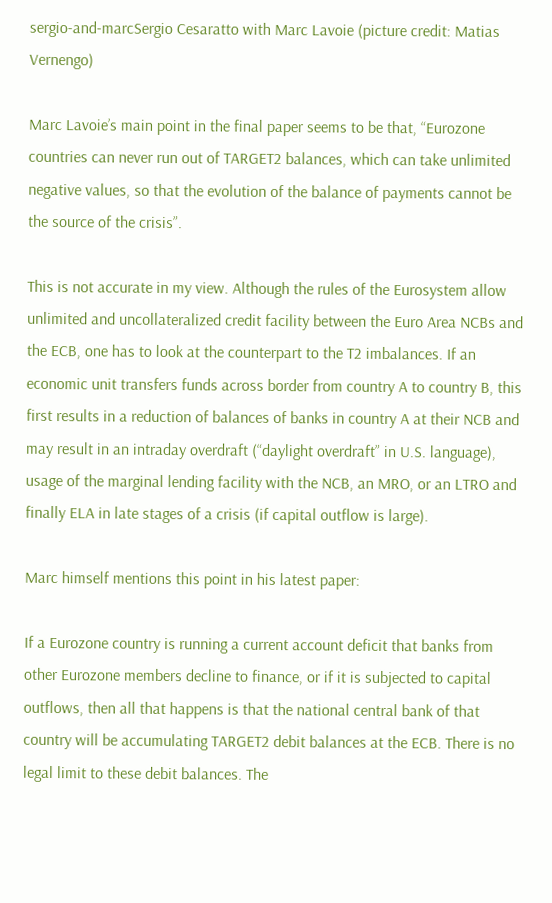sergio-and-marcSergio Cesaratto with Marc Lavoie (picture credit: Matias Vernengo)

Marc Lavoie’s main point in the final paper seems to be that, “Eurozone countries can never run out of TARGET2 balances, which can take unlimited negative values, so that the evolution of the balance of payments cannot be the source of the crisis”.

This is not accurate in my view. Although the rules of the Eurosystem allow unlimited and uncollateralized credit facility between the Euro Area NCBs and the ECB, one has to look at the counterpart to the T2 imbalances. If an economic unit transfers funds across border from country A to country B, this first results in a reduction of balances of banks in country A at their NCB and may result in an intraday overdraft (“daylight overdraft” in U.S. language), usage of the marginal lending facility with the NCB, an MRO, or an LTRO and finally ELA in late stages of a crisis (if capital outflow is large).

Marc himself mentions this point in his latest paper:

If a Eurozone country is running a current account deficit that banks from other Eurozone members decline to finance, or if it is subjected to capital outflows, then all that happens is that the national central bank of that country will be accumulating TARGET2 debit balances at the ECB. There is no legal limit to these debit balances. The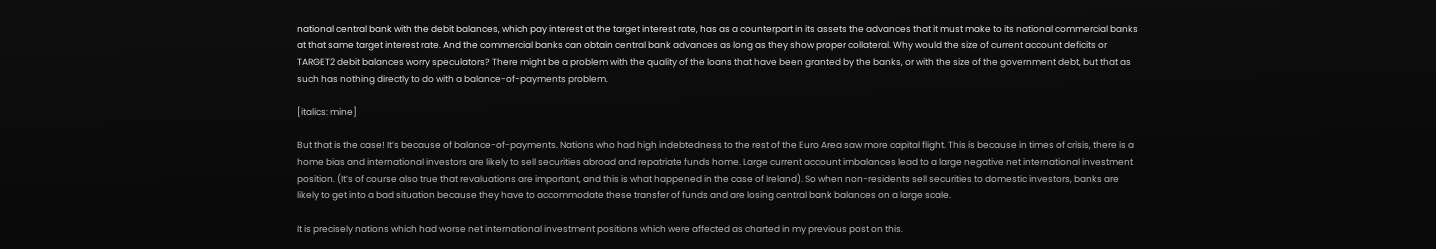national central bank with the debit balances, which pay interest at the target interest rate, has as a counterpart in its assets the advances that it must make to its national commercial banks at that same target interest rate. And the commercial banks can obtain central bank advances as long as they show proper collateral. Why would the size of current account deficits or TARGET2 debit balances worry speculators? There might be a problem with the quality of the loans that have been granted by the banks, or with the size of the government debt, but that as such has nothing directly to do with a balance-of-payments problem.

[italics: mine]

But that is the case! It’s because of balance-of-payments. Nations who had high indebtedness to the rest of the Euro Area saw more capital flight. This is because in times of crisis, there is a home bias and international investors are likely to sell securities abroad and repatriate funds home. Large current account imbalances lead to a large negative net international investment position. (It’s of course also true that revaluations are important, and this is what happened in the case of Ireland). So when non-residents sell securities to domestic investors, banks are likely to get into a bad situation because they have to accommodate these transfer of funds and are losing central bank balances on a large scale.

It is precisely nations which had worse net international investment positions which were affected as charted in my previous post on this.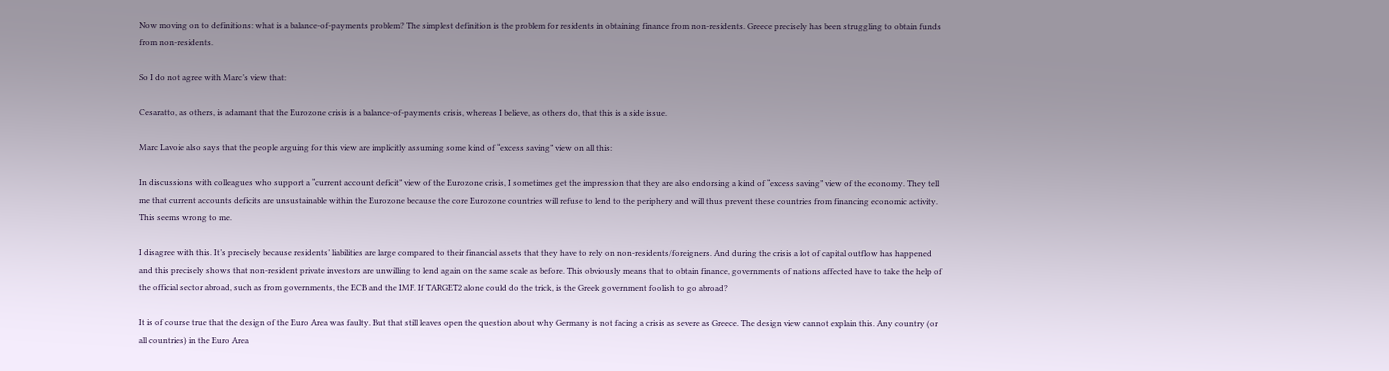Now moving on to definitions: what is a balance-of-payments problem? The simplest definition is the problem for residents in obtaining finance from non-residents. Greece precisely has been struggling to obtain funds from non-residents.

So I do not agree with Marc’s view that:

Cesaratto, as others, is adamant that the Eurozone crisis is a balance-of-payments crisis, whereas I believe, as others do, that this is a side issue.

Marc Lavoie also says that the people arguing for this view are implicitly assuming some kind of “excess saving” view on all this:

In discussions with colleagues who support a “current account deficit” view of the Eurozone crisis, I sometimes get the impression that they are also endorsing a kind of “excess saving” view of the economy. They tell me that current accounts deficits are unsustainable within the Eurozone because the core Eurozone countries will refuse to lend to the periphery and will thus prevent these countries from financing economic activity. This seems wrong to me.

I disagree with this. It’s precisely because residents’ liabilities are large compared to their financial assets that they have to rely on non-residents/foreigners. And during the crisis a lot of capital outflow has happened and this precisely shows that non-resident private investors are unwilling to lend again on the same scale as before. This obviously means that to obtain finance, governments of nations affected have to take the help of the official sector abroad, such as from governments, the ECB and the IMF. If TARGET2 alone could do the trick, is the Greek government foolish to go abroad?

It is of course true that the design of the Euro Area was faulty. But that still leaves open the question about why Germany is not facing a crisis as severe as Greece. The design view cannot explain this. Any country (or all countries) in the Euro Area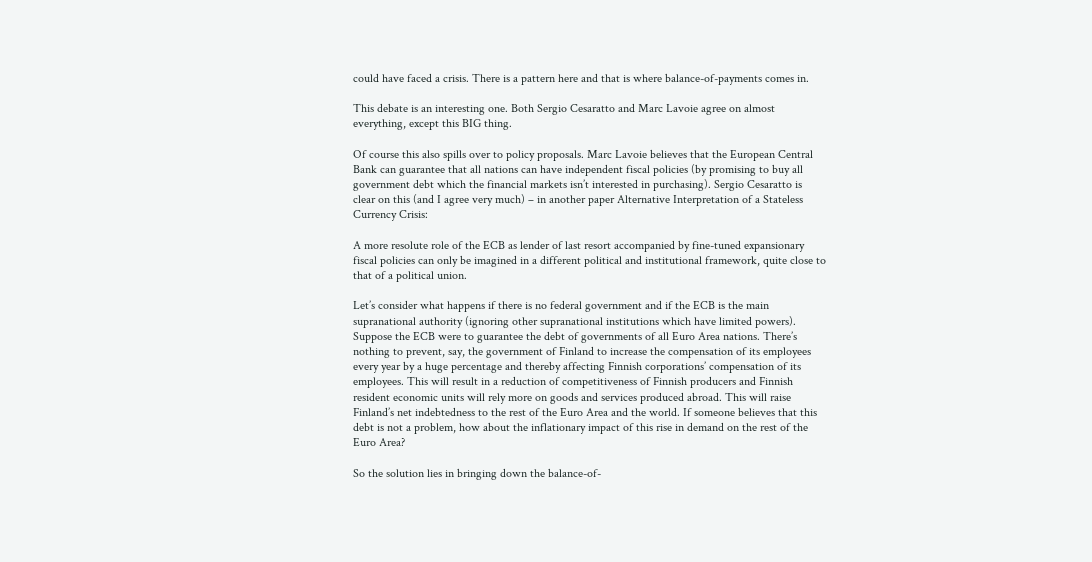could have faced a crisis. There is a pattern here and that is where balance-of-payments comes in.

This debate is an interesting one. Both Sergio Cesaratto and Marc Lavoie agree on almost everything, except this BIG thing.

Of course this also spills over to policy proposals. Marc Lavoie believes that the European Central Bank can guarantee that all nations can have independent fiscal policies (by promising to buy all government debt which the financial markets isn’t interested in purchasing). Sergio Cesaratto is clear on this (and I agree very much) – in another paper Alternative Interpretation of a Stateless Currency Crisis:

A more resolute role of the ECB as lender of last resort accompanied by fine-tuned expansionary fiscal policies can only be imagined in a different political and institutional framework, quite close to that of a political union.

Let’s consider what happens if there is no federal government and if the ECB is the main supranational authority (ignoring other supranational institutions which have limited powers). Suppose the ECB were to guarantee the debt of governments of all Euro Area nations. There’s nothing to prevent, say, the government of Finland to increase the compensation of its employees every year by a huge percentage and thereby affecting Finnish corporations’ compensation of its employees. This will result in a reduction of competitiveness of Finnish producers and Finnish resident economic units will rely more on goods and services produced abroad. This will raise Finland’s net indebtedness to the rest of the Euro Area and the world. If someone believes that this debt is not a problem, how about the inflationary impact of this rise in demand on the rest of the Euro Area?

So the solution lies in bringing down the balance-of-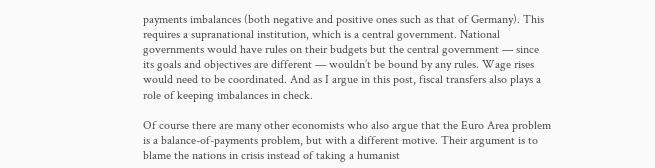payments imbalances (both negative and positive ones such as that of Germany). This requires a supranational institution, which is a central government. National governments would have rules on their budgets but the central government — since its goals and objectives are different — wouldn’t be bound by any rules. Wage rises would need to be coordinated. And as I argue in this post, fiscal transfers also plays a role of keeping imbalances in check.

Of course there are many other economists who also argue that the Euro Area problem is a balance-of-payments problem, but with a different motive. Their argument is to blame the nations in crisis instead of taking a humanist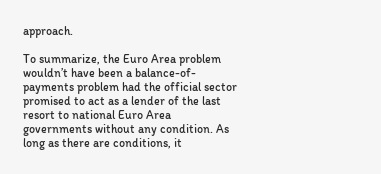approach.

To summarize, the Euro Area problem wouldn’t have been a balance-of-payments problem had the official sector promised to act as a lender of the last resort to national Euro Area governments without any condition. As long as there are conditions, it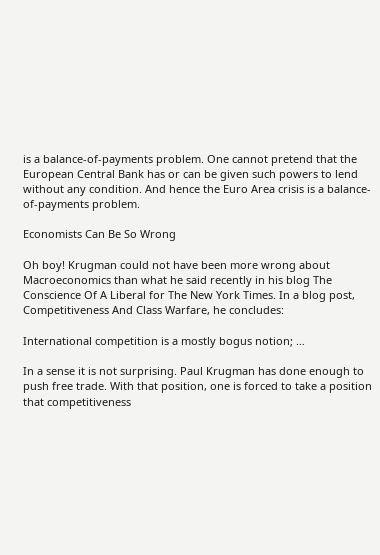is a balance-of-payments problem. One cannot pretend that the European Central Bank has or can be given such powers to lend without any condition. And hence the Euro Area crisis is a balance-of-payments problem.

Economists Can Be So Wrong

Oh boy! Krugman could not have been more wrong about Macroeconomics than what he said recently in his blog The Conscience Of A Liberal for The New York Times. In a blog post, Competitiveness And Class Warfare, he concludes:

International competition is a mostly bogus notion; …

In a sense it is not surprising. Paul Krugman has done enough to push free trade. With that position, one is forced to take a position that competitiveness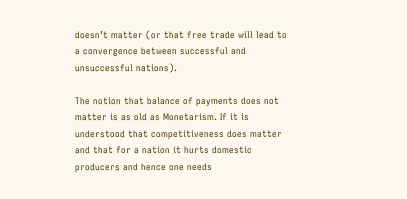doesn’t matter (or that free trade will lead to a convergence between successful and unsuccessful nations).

The notion that balance of payments does not matter is as old as Monetarism. If it is understood that competitiveness does matter and that for a nation it hurts domestic producers and hence one needs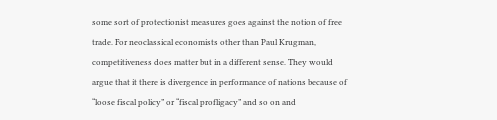some sort of protectionist measures goes against the notion of free trade. For neoclassical economists other than Paul Krugman, competitiveness does matter but in a different sense. They would argue that it there is divergence in performance of nations because of “loose fiscal policy” or “fiscal profligacy” and so on and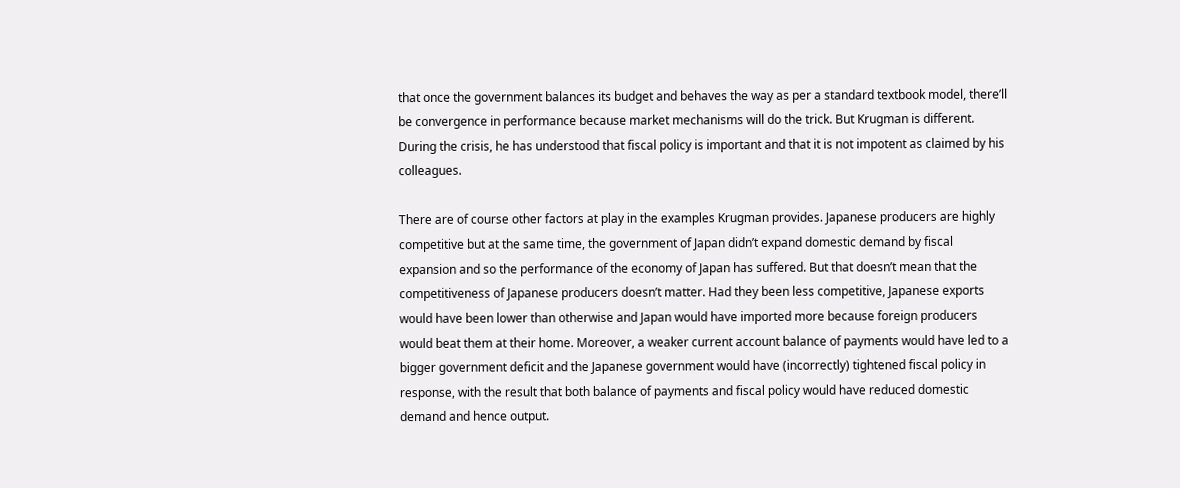that once the government balances its budget and behaves the way as per a standard textbook model, there’ll be convergence in performance because market mechanisms will do the trick. But Krugman is different. During the crisis, he has understood that fiscal policy is important and that it is not impotent as claimed by his colleagues.

There are of course other factors at play in the examples Krugman provides. Japanese producers are highly competitive but at the same time, the government of Japan didn’t expand domestic demand by fiscal expansion and so the performance of the economy of Japan has suffered. But that doesn’t mean that the competitiveness of Japanese producers doesn’t matter. Had they been less competitive, Japanese exports would have been lower than otherwise and Japan would have imported more because foreign producers would beat them at their home. Moreover, a weaker current account balance of payments would have led to a bigger government deficit and the Japanese government would have (incorrectly) tightened fiscal policy in response, with the result that both balance of payments and fiscal policy would have reduced domestic demand and hence output.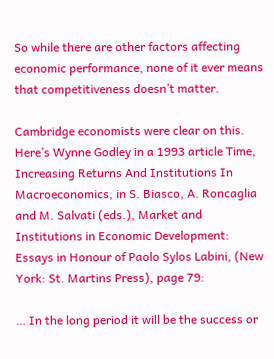So while there are other factors affecting economic performance, none of it ever means that competitiveness doesn’t matter.

Cambridge economists were clear on this. Here’s Wynne Godley in a 1993 article Time, Increasing Returns And Institutions In Macroeconomics, in S. Biasco, A. Roncaglia and M. Salvati (eds.), Market and Institutions in Economic Development: Essays in Honour of Paolo Sylos Labini, (New York: St. Martins Press), page 79:

… In the long period it will be the success or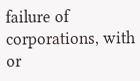failure of  corporations, with or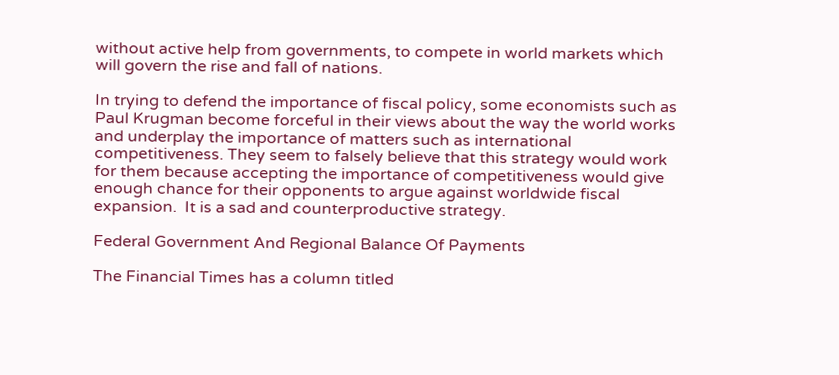without active help from governments, to compete in world markets which will govern the rise and fall of nations.

In trying to defend the importance of fiscal policy, some economists such as Paul Krugman become forceful in their views about the way the world works and underplay the importance of matters such as international competitiveness. They seem to falsely believe that this strategy would work for them because accepting the importance of competitiveness would give enough chance for their opponents to argue against worldwide fiscal expansion.  It is a sad and counterproductive strategy.

Federal Government And Regional Balance Of Payments

The Financial Times has a column titled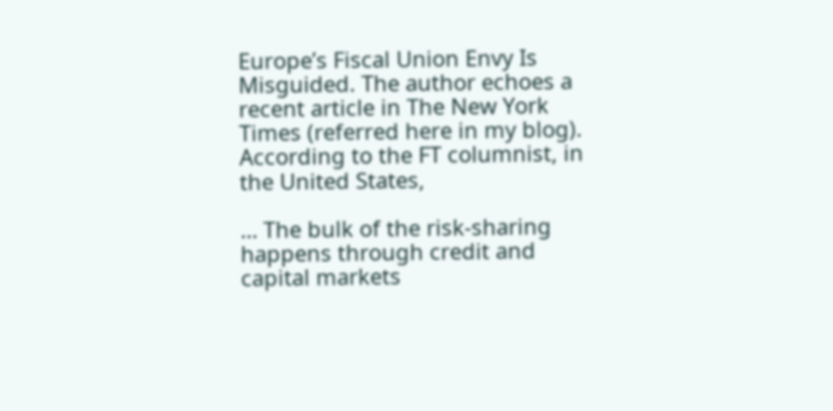Europe’s Fiscal Union Envy Is Misguided. The author echoes a recent article in The New York Times (referred here in my blog). According to the FT columnist, in the United States,

… The bulk of the risk-sharing happens through credit and capital markets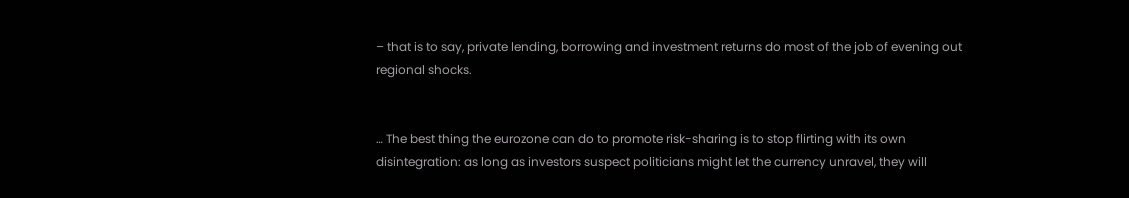– that is to say, private lending, borrowing and investment returns do most of the job of evening out regional shocks.


… The best thing the eurozone can do to promote risk-sharing is to stop flirting with its own disintegration: as long as investors suspect politicians might let the currency unravel, they will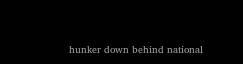hunker down behind national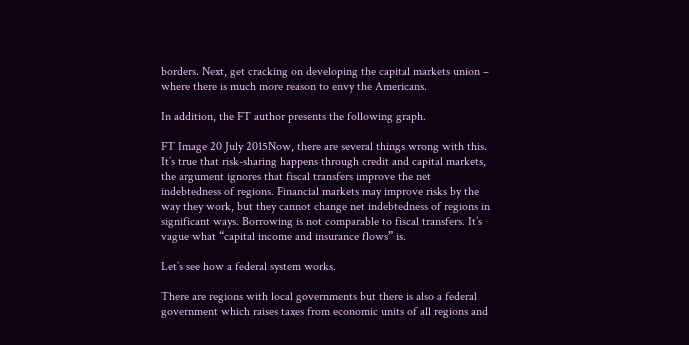borders. Next, get cracking on developing the capital markets union – where there is much more reason to envy the Americans.

In addition, the FT author presents the following graph.

FT Image 20 July 2015Now, there are several things wrong with this. It’s true that risk-sharing happens through credit and capital markets, the argument ignores that fiscal transfers improve the net indebtedness of regions. Financial markets may improve risks by the way they work, but they cannot change net indebtedness of regions in significant ways. Borrowing is not comparable to fiscal transfers. It’s vague what “capital income and insurance flows” is.

Let’s see how a federal system works.

There are regions with local governments but there is also a federal government which raises taxes from economic units of all regions and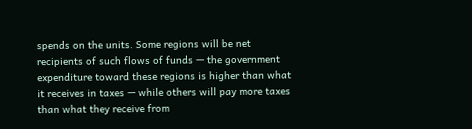spends on the units. Some regions will be net recipients of such flows of funds — the government expenditure toward these regions is higher than what it receives in taxes — while others will pay more taxes than what they receive from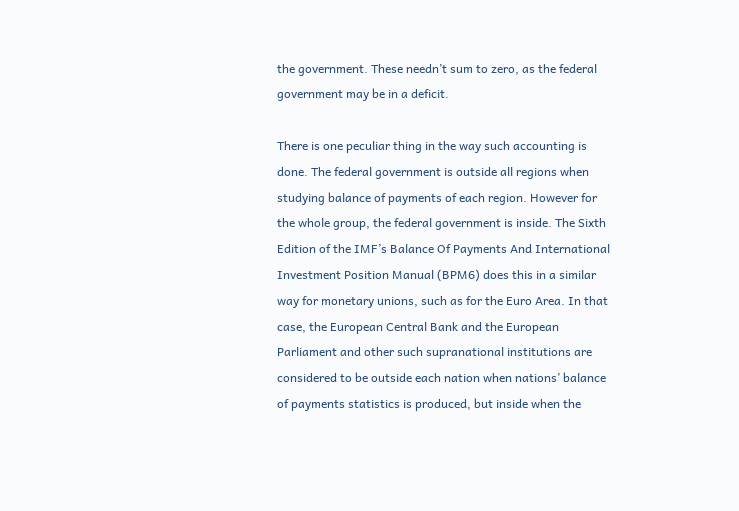the government. These needn’t sum to zero, as the federal government may be in a deficit.

There is one peculiar thing in the way such accounting is done. The federal government is outside all regions when studying balance of payments of each region. However for the whole group, the federal government is inside. The Sixth Edition of the IMF’s Balance Of Payments And International Investment Position Manual (BPM6) does this in a similar way for monetary unions, such as for the Euro Area. In that case, the European Central Bank and the European Parliament and other such supranational institutions are considered to be outside each nation when nations’ balance of payments statistics is produced, but inside when the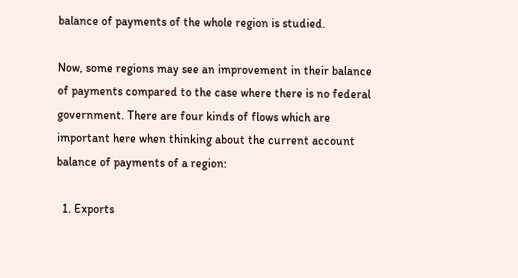balance of payments of the whole region is studied.

Now, some regions may see an improvement in their balance of payments compared to the case where there is no federal government. There are four kinds of flows which are important here when thinking about the current account balance of payments of a region:

  1. Exports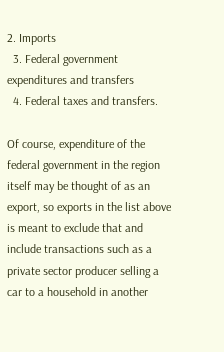2. Imports
  3. Federal government expenditures and transfers
  4. Federal taxes and transfers.

Of course, expenditure of the federal government in the region itself may be thought of as an export, so exports in the list above is meant to exclude that and include transactions such as a private sector producer selling a car to a household in another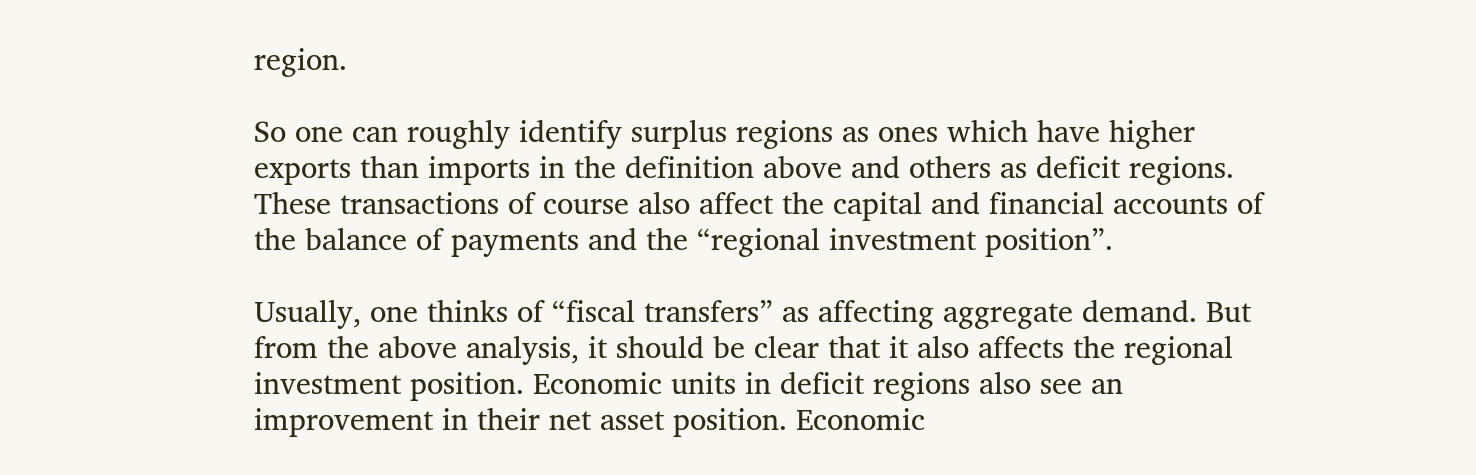region.

So one can roughly identify surplus regions as ones which have higher exports than imports in the definition above and others as deficit regions. These transactions of course also affect the capital and financial accounts of the balance of payments and the “regional investment position”.

Usually, one thinks of “fiscal transfers” as affecting aggregate demand. But from the above analysis, it should be clear that it also affects the regional investment position. Economic units in deficit regions also see an improvement in their net asset position. Economic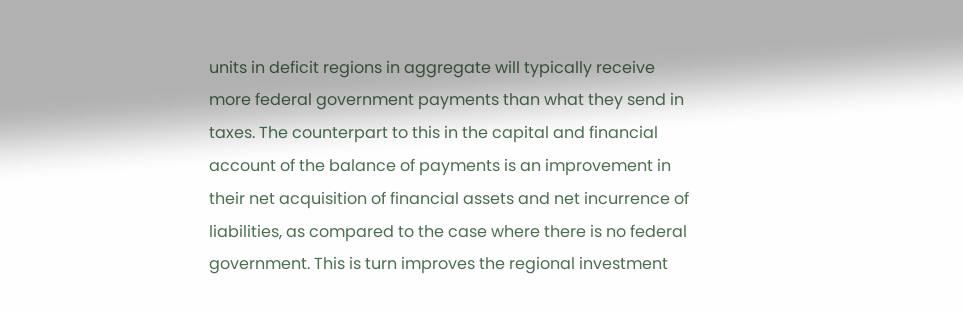units in deficit regions in aggregate will typically receive more federal government payments than what they send in taxes. The counterpart to this in the capital and financial account of the balance of payments is an improvement in their net acquisition of financial assets and net incurrence of liabilities, as compared to the case where there is no federal government. This is turn improves the regional investment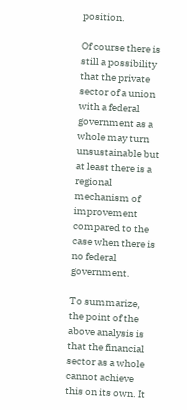position.

Of course there is still a possibility that the private sector of a union with a federal government as a whole may turn unsustainable but at least there is a regional mechanism of improvement compared to the case when there is no federal government.

To summarize, the point of the above analysis is that the financial sector as a whole cannot achieve this on its own. It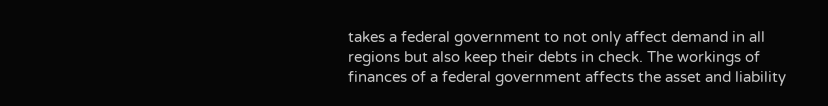takes a federal government to not only affect demand in all regions but also keep their debts in check. The workings of finances of a federal government affects the asset and liability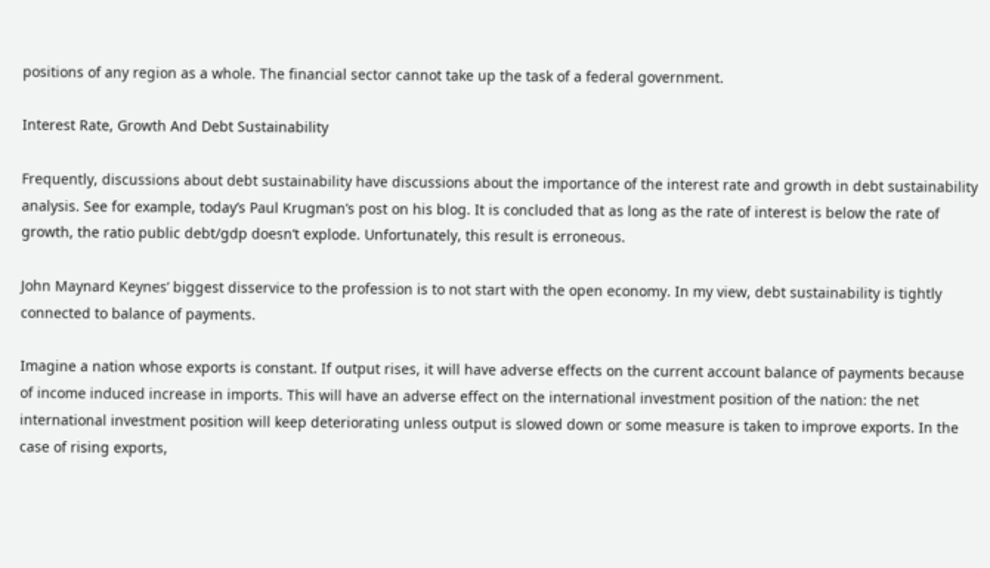positions of any region as a whole. The financial sector cannot take up the task of a federal government.

Interest Rate, Growth And Debt Sustainability

Frequently, discussions about debt sustainability have discussions about the importance of the interest rate and growth in debt sustainability analysis. See for example, today’s Paul Krugman’s post on his blog. It is concluded that as long as the rate of interest is below the rate of growth, the ratio public debt/gdp doesn’t explode. Unfortunately, this result is erroneous.

John Maynard Keynes’ biggest disservice to the profession is to not start with the open economy. In my view, debt sustainability is tightly connected to balance of payments.

Imagine a nation whose exports is constant. If output rises, it will have adverse effects on the current account balance of payments because of income induced increase in imports. This will have an adverse effect on the international investment position of the nation: the net international investment position will keep deteriorating unless output is slowed down or some measure is taken to improve exports. In the case of rising exports,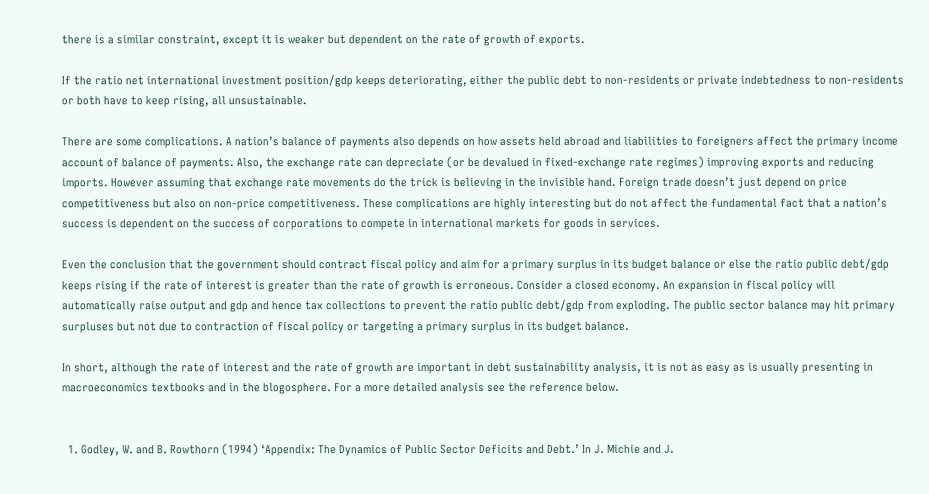there is a similar constraint, except it is weaker but dependent on the rate of growth of exports.

If the ratio net international investment position/gdp keeps deteriorating, either the public debt to non-residents or private indebtedness to non-residents or both have to keep rising, all unsustainable.

There are some complications. A nation’s balance of payments also depends on how assets held abroad and liabilities to foreigners affect the primary income account of balance of payments. Also, the exchange rate can depreciate (or be devalued in fixed-exchange rate regimes) improving exports and reducing imports. However assuming that exchange rate movements do the trick is believing in the invisible hand. Foreign trade doesn’t just depend on price competitiveness but also on non-price competitiveness. These complications are highly interesting but do not affect the fundamental fact that a nation’s success is dependent on the success of corporations to compete in international markets for goods in services.

Even the conclusion that the government should contract fiscal policy and aim for a primary surplus in its budget balance or else the ratio public debt/gdp keeps rising if the rate of interest is greater than the rate of growth is erroneous. Consider a closed economy. An expansion in fiscal policy will automatically raise output and gdp and hence tax collections to prevent the ratio public debt/gdp from exploding. The public sector balance may hit primary surpluses but not due to contraction of fiscal policy or targeting a primary surplus in its budget balance.

In short, although the rate of interest and the rate of growth are important in debt sustainability analysis, it is not as easy as is usually presenting in macroeconomics textbooks and in the blogosphere. For a more detailed analysis see the reference below.


  1. Godley, W. and B. Rowthorn (1994) ‘Appendix: The Dynamics of Public Sector Deficits and Debt.’ In J. Michie and J.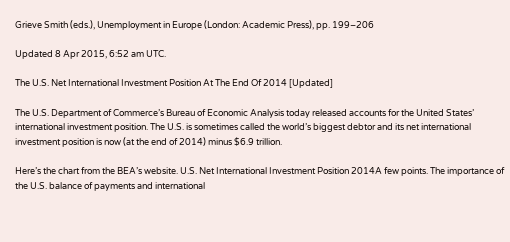Grieve Smith (eds.), Unemployment in Europe (London: Academic Press), pp. 199–206

Updated 8 Apr 2015, 6:52 am UTC.

The U.S. Net International Investment Position At The End Of 2014 [Updated]

The U.S. Department of Commerce’s Bureau of Economic Analysis today released accounts for the United States’ international investment position. The U.S. is sometimes called the world’s biggest debtor and its net international investment position is now (at the end of 2014) minus $6.9 trillion.

Here’s the chart from the BEA’s website. U.S. Net International Investment Position 2014A few points. The importance of the U.S. balance of payments and international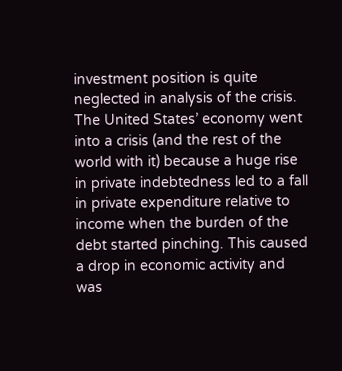investment position is quite neglected in analysis of the crisis. The United States’ economy went into a crisis (and the rest of the world with it) because a huge rise in private indebtedness led to a fall in private expenditure relative to income when the burden of the debt started pinching. This caused a drop in economic activity and was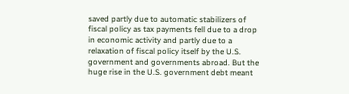saved partly due to automatic stabilizers of fiscal policy as tax payments fell due to a drop in economic activity and partly due to a relaxation of fiscal policy itself by the U.S. government and governments abroad. But the huge rise in the U.S. government debt meant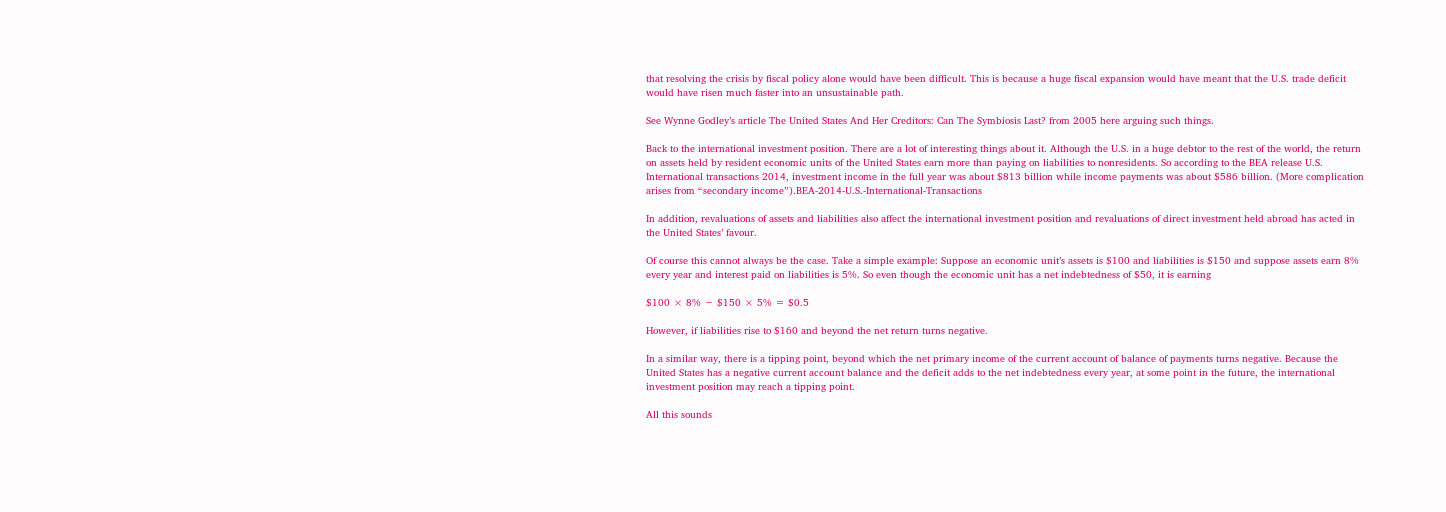that resolving the crisis by fiscal policy alone would have been difficult. This is because a huge fiscal expansion would have meant that the U.S. trade deficit would have risen much faster into an unsustainable path.

See Wynne Godley’s article The United States And Her Creditors: Can The Symbiosis Last? from 2005 here arguing such things.

Back to the international investment position. There are a lot of interesting things about it. Although the U.S. in a huge debtor to the rest of the world, the return on assets held by resident economic units of the United States earn more than paying on liabilities to nonresidents. So according to the BEA release U.S. International transactions 2014, investment income in the full year was about $813 billion while income payments was about $586 billion. (More complication arises from “secondary income”).BEA-2014-U.S.-International-Transactions

In addition, revaluations of assets and liabilities also affect the international investment position and revaluations of direct investment held abroad has acted in the United States’ favour.

Of course this cannot always be the case. Take a simple example: Suppose an economic unit’s assets is $100 and liabilities is $150 and suppose assets earn 8% every year and interest paid on liabilities is 5%. So even though the economic unit has a net indebtedness of $50, it is earning

$100 × 8% − $150 × 5% = $0.5

However, if liabilities rise to $160 and beyond the net return turns negative.

In a similar way, there is a tipping point, beyond which the net primary income of the current account of balance of payments turns negative. Because the United States has a negative current account balance and the deficit adds to the net indebtedness every year, at some point in the future, the international investment position may reach a tipping point.

All this sounds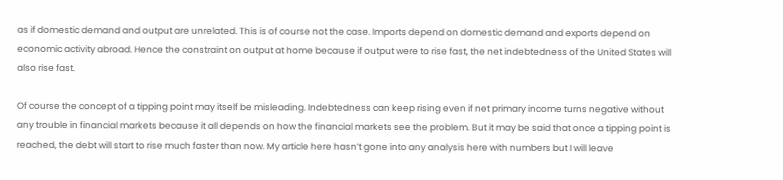as if domestic demand and output are unrelated. This is of course not the case. Imports depend on domestic demand and exports depend on economic activity abroad. Hence the constraint on output at home because if output were to rise fast, the net indebtedness of the United States will also rise fast.

Of course the concept of a tipping point may itself be misleading. Indebtedness can keep rising even if net primary income turns negative without any trouble in financial markets because it all depends on how the financial markets see the problem. But it may be said that once a tipping point is reached, the debt will start to rise much faster than now. My article here hasn’t gone into any analysis here with numbers but I will leave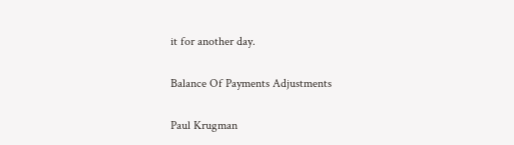it for another day.

Balance Of Payments Adjustments

Paul Krugman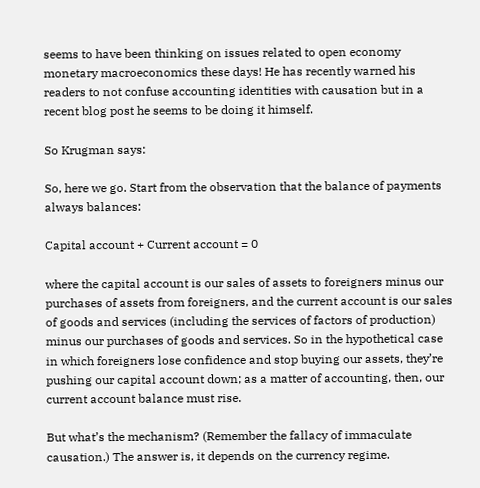seems to have been thinking on issues related to open economy monetary macroeconomics these days! He has recently warned his readers to not confuse accounting identities with causation but in a recent blog post he seems to be doing it himself.

So Krugman says:

So, here we go. Start from the observation that the balance of payments always balances:

Capital account + Current account = 0

where the capital account is our sales of assets to foreigners minus our purchases of assets from foreigners, and the current account is our sales of goods and services (including the services of factors of production) minus our purchases of goods and services. So in the hypothetical case in which foreigners lose confidence and stop buying our assets, they’re pushing our capital account down; as a matter of accounting, then, our current account balance must rise.

But what’s the mechanism? (Remember the fallacy of immaculate causation.) The answer is, it depends on the currency regime.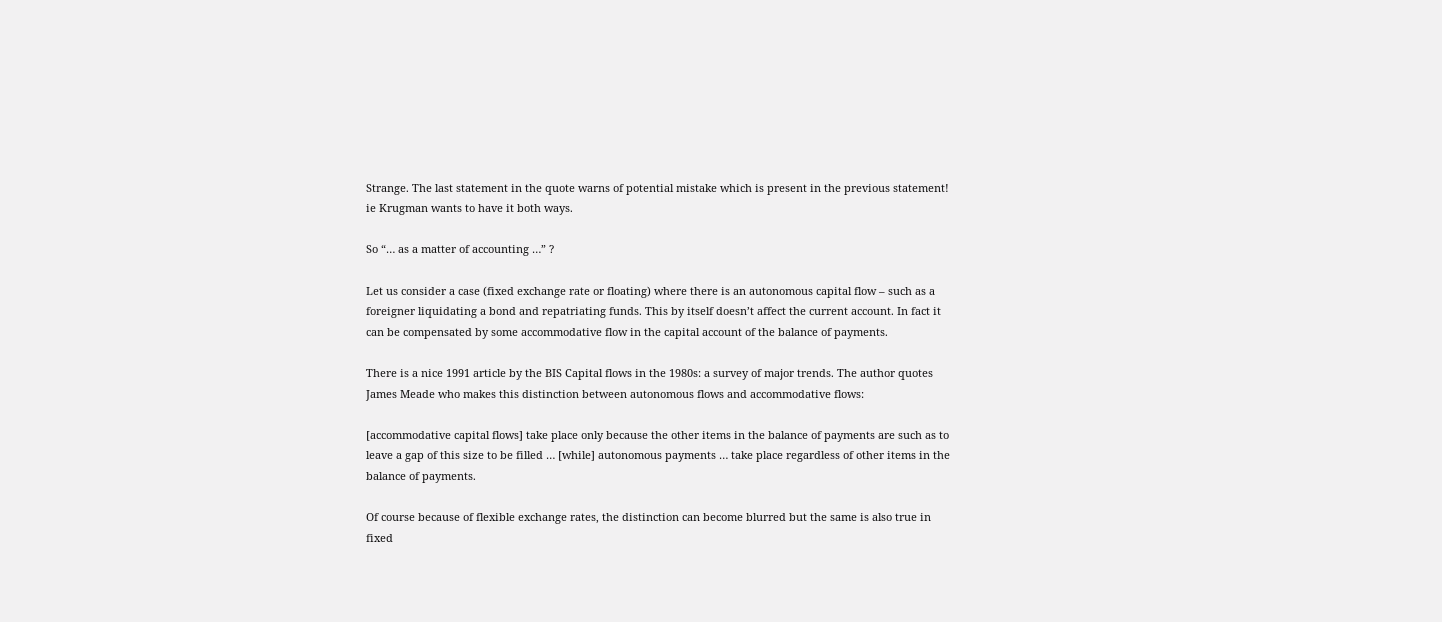Strange. The last statement in the quote warns of potential mistake which is present in the previous statement! ie Krugman wants to have it both ways.

So “… as a matter of accounting …” ?

Let us consider a case (fixed exchange rate or floating) where there is an autonomous capital flow – such as a foreigner liquidating a bond and repatriating funds. This by itself doesn’t affect the current account. In fact it can be compensated by some accommodative flow in the capital account of the balance of payments.

There is a nice 1991 article by the BIS Capital flows in the 1980s: a survey of major trends. The author quotes James Meade who makes this distinction between autonomous flows and accommodative flows:

[accommodative capital flows] take place only because the other items in the balance of payments are such as to leave a gap of this size to be filled … [while] autonomous payments … take place regardless of other items in the balance of payments.

Of course because of flexible exchange rates, the distinction can become blurred but the same is also true in fixed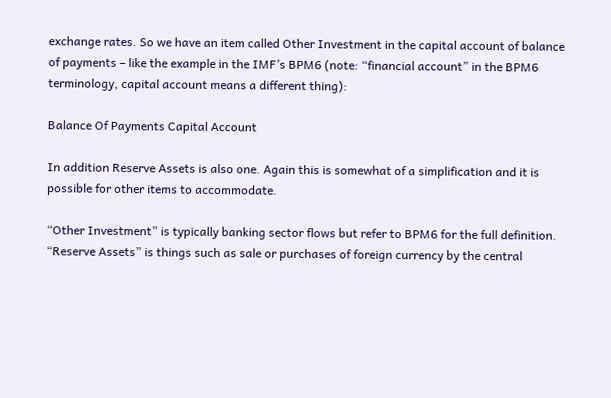exchange rates. So we have an item called Other Investment in the capital account of balance of payments – like the example in the IMF’s BPM6 (note: “financial account” in the BPM6 terminology, capital account means a different thing):

Balance Of Payments Capital Account

In addition Reserve Assets is also one. Again this is somewhat of a simplification and it is possible for other items to accommodate.

“Other Investment” is typically banking sector flows but refer to BPM6 for the full definition. “Reserve Assets” is things such as sale or purchases of foreign currency by the central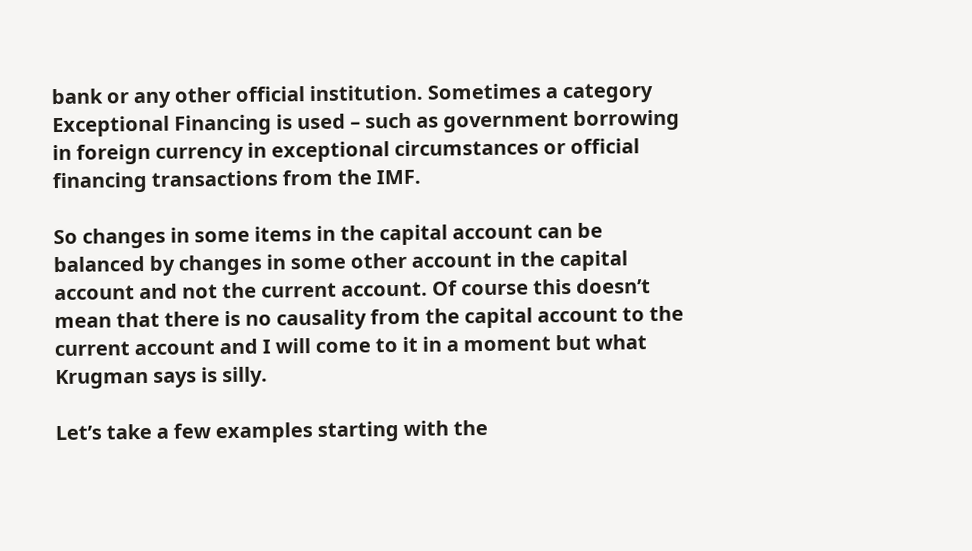bank or any other official institution. Sometimes a category Exceptional Financing is used – such as government borrowing in foreign currency in exceptional circumstances or official financing transactions from the IMF.

So changes in some items in the capital account can be balanced by changes in some other account in the capital account and not the current account. Of course this doesn’t mean that there is no causality from the capital account to the current account and I will come to it in a moment but what Krugman says is silly.

Let’s take a few examples starting with the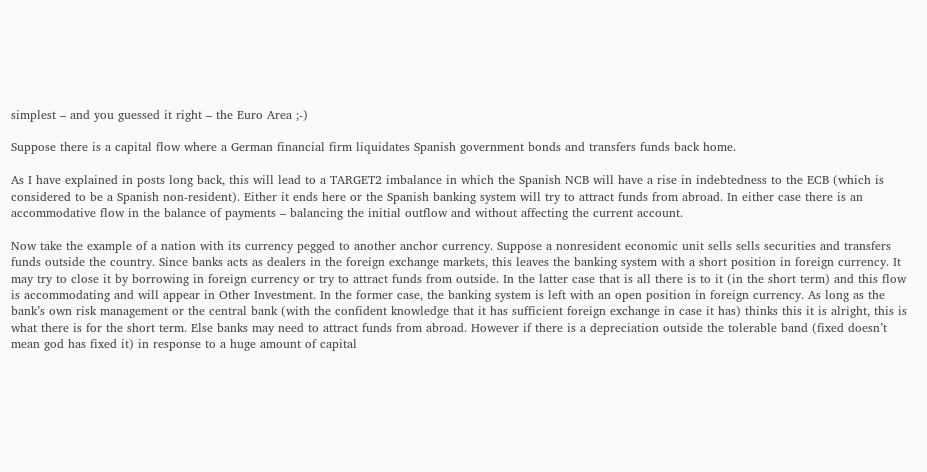simplest – and you guessed it right – the Euro Area ;-)

Suppose there is a capital flow where a German financial firm liquidates Spanish government bonds and transfers funds back home.

As I have explained in posts long back, this will lead to a TARGET2 imbalance in which the Spanish NCB will have a rise in indebtedness to the ECB (which is considered to be a Spanish non-resident). Either it ends here or the Spanish banking system will try to attract funds from abroad. In either case there is an accommodative flow in the balance of payments – balancing the initial outflow and without affecting the current account.

Now take the example of a nation with its currency pegged to another anchor currency. Suppose a nonresident economic unit sells sells securities and transfers funds outside the country. Since banks acts as dealers in the foreign exchange markets, this leaves the banking system with a short position in foreign currency. It may try to close it by borrowing in foreign currency or try to attract funds from outside. In the latter case that is all there is to it (in the short term) and this flow is accommodating and will appear in Other Investment. In the former case, the banking system is left with an open position in foreign currency. As long as the bank’s own risk management or the central bank (with the confident knowledge that it has sufficient foreign exchange in case it has) thinks this it is alright, this is what there is for the short term. Else banks may need to attract funds from abroad. However if there is a depreciation outside the tolerable band (fixed doesn’t mean god has fixed it) in response to a huge amount of capital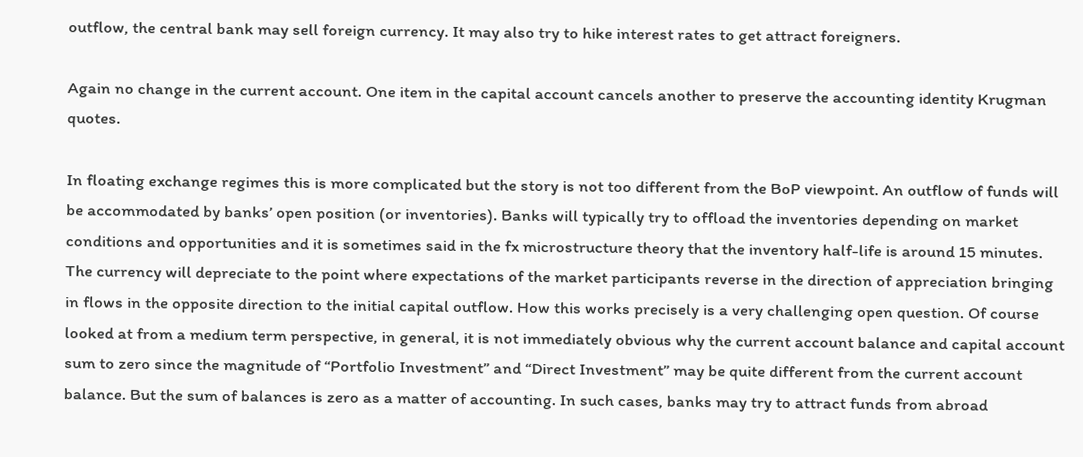outflow, the central bank may sell foreign currency. It may also try to hike interest rates to get attract foreigners.

Again no change in the current account. One item in the capital account cancels another to preserve the accounting identity Krugman quotes.

In floating exchange regimes this is more complicated but the story is not too different from the BoP viewpoint. An outflow of funds will be accommodated by banks’ open position (or inventories). Banks will typically try to offload the inventories depending on market conditions and opportunities and it is sometimes said in the fx microstructure theory that the inventory half-life is around 15 minutes. The currency will depreciate to the point where expectations of the market participants reverse in the direction of appreciation bringing in flows in the opposite direction to the initial capital outflow. How this works precisely is a very challenging open question. Of course looked at from a medium term perspective, in general, it is not immediately obvious why the current account balance and capital account sum to zero since the magnitude of “Portfolio Investment” and “Direct Investment” may be quite different from the current account balance. But the sum of balances is zero as a matter of accounting. In such cases, banks may try to attract funds from abroad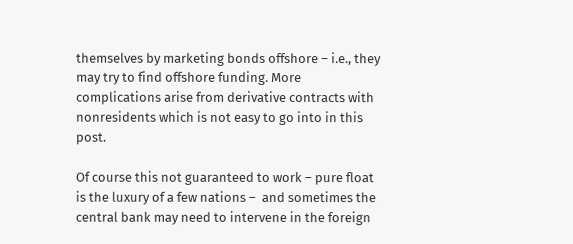themselves by marketing bonds offshore – i.e., they may try to find offshore funding. More complications arise from derivative contracts with nonresidents which is not easy to go into in this post.

Of course this not guaranteed to work – pure float is the luxury of a few nations –  and sometimes the central bank may need to intervene in the foreign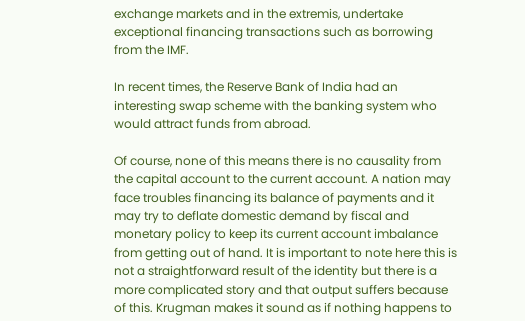exchange markets and in the extremis, undertake exceptional financing transactions such as borrowing from the IMF.

In recent times, the Reserve Bank of India had an interesting swap scheme with the banking system who would attract funds from abroad.

Of course, none of this means there is no causality from the capital account to the current account. A nation may face troubles financing its balance of payments and it may try to deflate domestic demand by fiscal and monetary policy to keep its current account imbalance from getting out of hand. It is important to note here this is not a straightforward result of the identity but there is a more complicated story and that output suffers because of this. Krugman makes it sound as if nothing happens to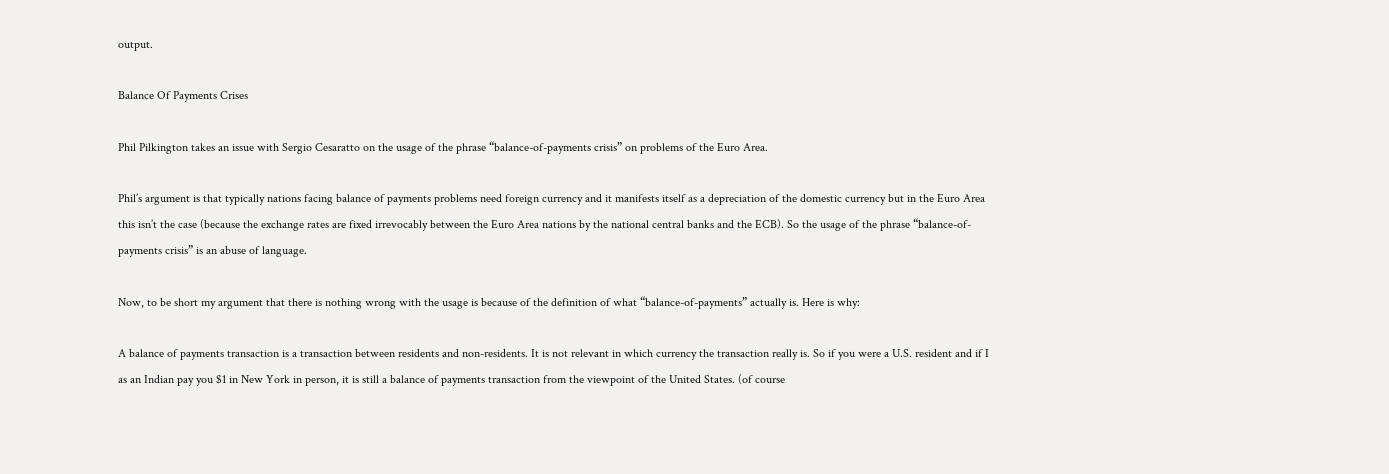output.

Balance Of Payments Crises

Phil Pilkington takes an issue with Sergio Cesaratto on the usage of the phrase “balance-of-payments crisis” on problems of the Euro Area.

Phil’s argument is that typically nations facing balance of payments problems need foreign currency and it manifests itself as a depreciation of the domestic currency but in the Euro Area this isn’t the case (because the exchange rates are fixed irrevocably between the Euro Area nations by the national central banks and the ECB). So the usage of the phrase “balance-of-payments crisis” is an abuse of language.

Now, to be short my argument that there is nothing wrong with the usage is because of the definition of what “balance-of-payments” actually is. Here is why:

A balance of payments transaction is a transaction between residents and non-residents. It is not relevant in which currency the transaction really is. So if you were a U.S. resident and if I as an Indian pay you $1 in New York in person, it is still a balance of payments transaction from the viewpoint of the United States. (of course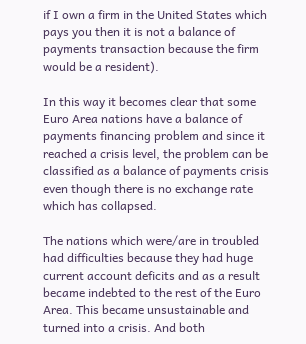if I own a firm in the United States which pays you then it is not a balance of payments transaction because the firm would be a resident).

In this way it becomes clear that some Euro Area nations have a balance of payments financing problem and since it reached a crisis level, the problem can be classified as a balance of payments crisis even though there is no exchange rate which has collapsed.

The nations which were/are in troubled had difficulties because they had huge current account deficits and as a result became indebted to the rest of the Euro Area. This became unsustainable and turned into a crisis. And both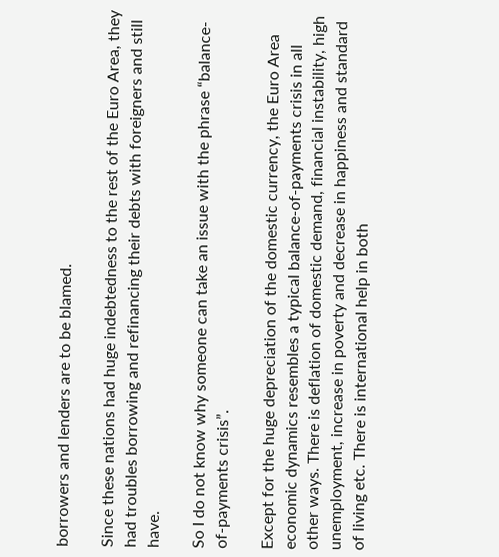borrowers and lenders are to be blamed.

Since these nations had huge indebtedness to the rest of the Euro Area, they had troubles borrowing and refinancing their debts with foreigners and still have.

So I do not know why someone can take an issue with the phrase “balance-of-payments crisis”.

Except for the huge depreciation of the domestic currency, the Euro Area economic dynamics resembles a typical balance-of-payments crisis in all other ways. There is deflation of domestic demand, financial instability, high unemployment, increase in poverty and decrease in happiness and standard of living etc. There is international help in both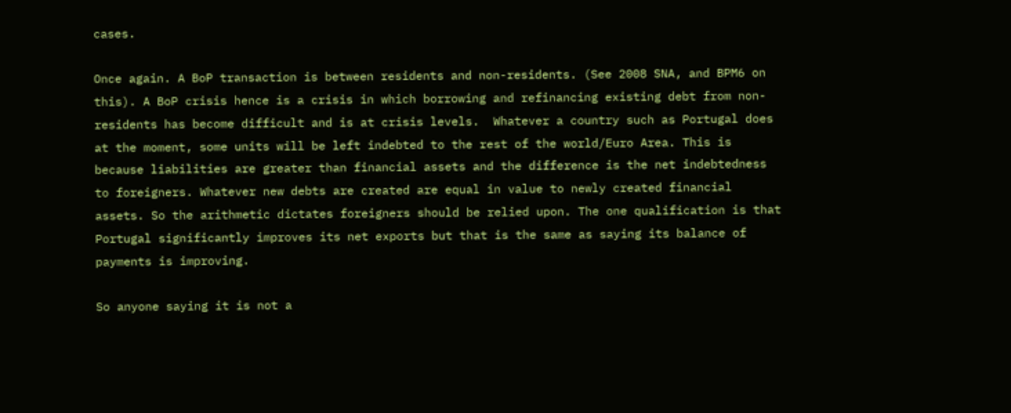cases.

Once again. A BoP transaction is between residents and non-residents. (See 2008 SNA, and BPM6 on this). A BoP crisis hence is a crisis in which borrowing and refinancing existing debt from non-residents has become difficult and is at crisis levels.  Whatever a country such as Portugal does at the moment, some units will be left indebted to the rest of the world/Euro Area. This is because liabilities are greater than financial assets and the difference is the net indebtedness to foreigners. Whatever new debts are created are equal in value to newly created financial assets. So the arithmetic dictates foreigners should be relied upon. The one qualification is that Portugal significantly improves its net exports but that is the same as saying its balance of payments is improving.

So anyone saying it is not a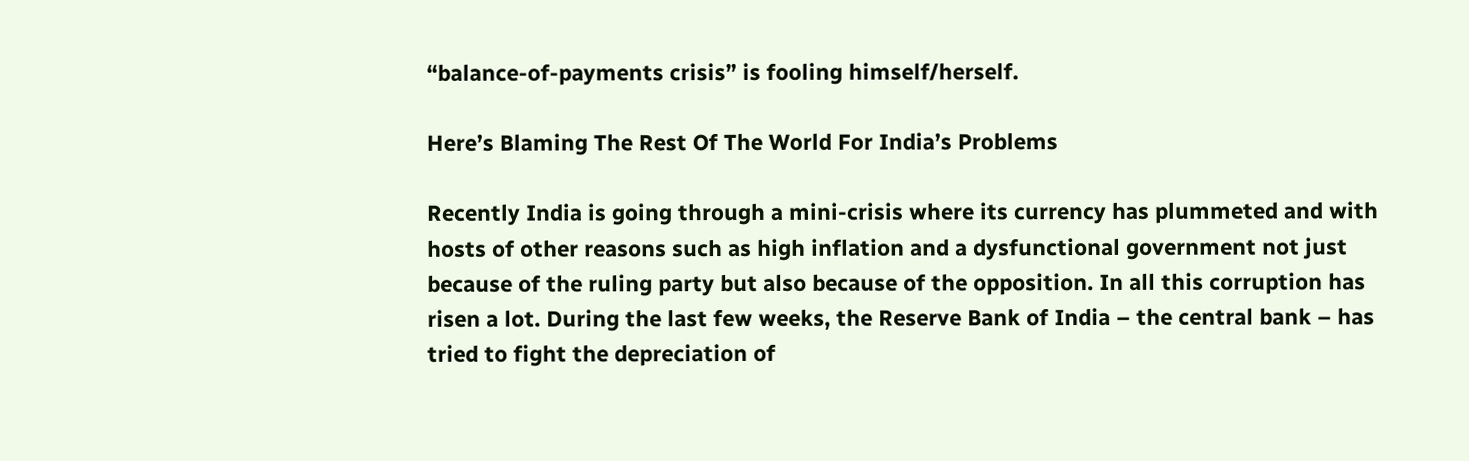“balance-of-payments crisis” is fooling himself/herself.

Here’s Blaming The Rest Of The World For India’s Problems

Recently India is going through a mini-crisis where its currency has plummeted and with hosts of other reasons such as high inflation and a dysfunctional government not just because of the ruling party but also because of the opposition. In all this corruption has risen a lot. During the last few weeks, the Reserve Bank of India – the central bank – has tried to fight the depreciation of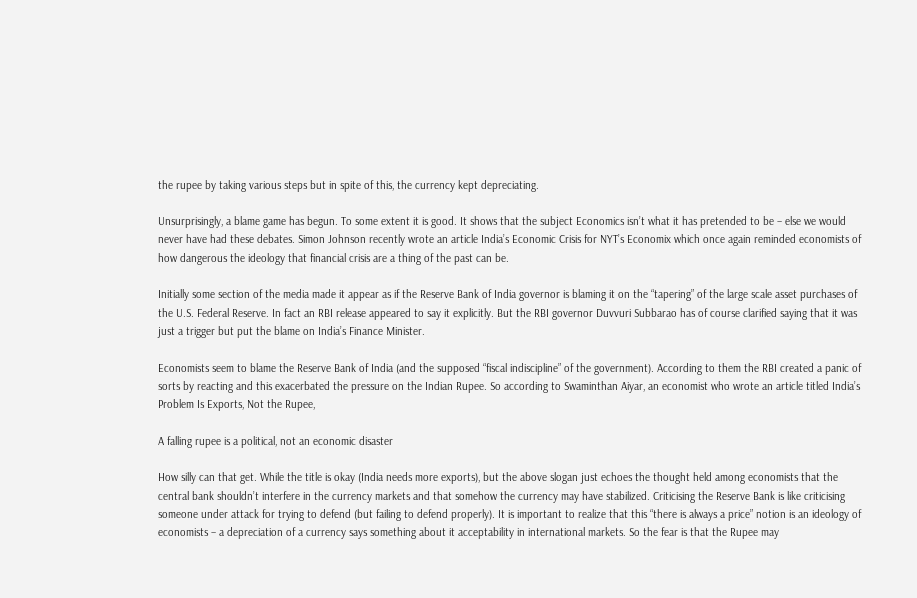the rupee by taking various steps but in spite of this, the currency kept depreciating.

Unsurprisingly, a blame game has begun. To some extent it is good. It shows that the subject Economics isn’t what it has pretended to be – else we would never have had these debates. Simon Johnson recently wrote an article India’s Economic Crisis for NYT’s Economix which once again reminded economists of how dangerous the ideology that financial crisis are a thing of the past can be.

Initially some section of the media made it appear as if the Reserve Bank of India governor is blaming it on the “tapering” of the large scale asset purchases of the U.S. Federal Reserve. In fact an RBI release appeared to say it explicitly. But the RBI governor Duvvuri Subbarao has of course clarified saying that it was just a trigger but put the blame on India’s Finance Minister.

Economists seem to blame the Reserve Bank of India (and the supposed “fiscal indiscipline” of the government). According to them the RBI created a panic of sorts by reacting and this exacerbated the pressure on the Indian Rupee. So according to Swaminthan Aiyar, an economist who wrote an article titled India’s Problem Is Exports, Not the Rupee,

A falling rupee is a political, not an economic disaster

How silly can that get. While the title is okay (India needs more exports), but the above slogan just echoes the thought held among economists that the central bank shouldn’t interfere in the currency markets and that somehow the currency may have stabilized. Criticising the Reserve Bank is like criticising someone under attack for trying to defend (but failing to defend properly). It is important to realize that this “there is always a price” notion is an ideology of economists – a depreciation of a currency says something about it acceptability in international markets. So the fear is that the Rupee may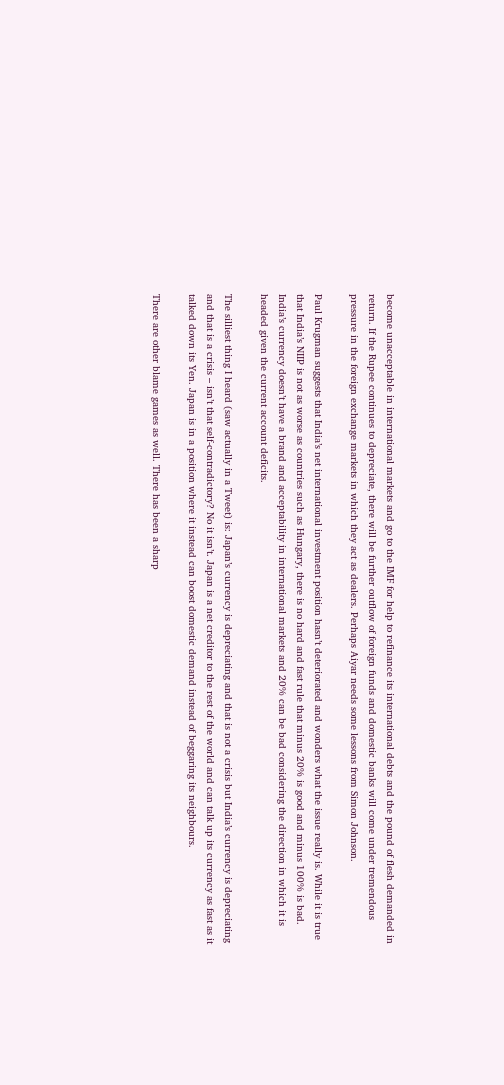become unacceptable in international markets and go to the IMF for help to refinance its international debts and the pound of flesh demanded in return. If the Rupee continues to depreciate, there will be further outflow of foreign funds and domestic banks will come under tremendous pressure in the foreign exchange markets in which they act as dealers. Perhaps Aiyar needs some lessons from Simon Johnson.

Paul Krugman suggests that India’s net international investment position hasn’t deteriorated and wonders what the issue really is. While it is true that India’s NIIP is not as worse as countries such as Hungary, there is no hard and fast rule that minus 20% is good and minus 100% is bad. India’s currency doesn’t have a brand and acceptability in international markets and 20% can be bad considering the direction in which it is headed given the current account deficits.

The silliest thing I heard (saw actually in a Tweet) is: Japan’s currency is depreciating and that is not a crisis but India’s currency is depreciating and that is a crisis – isn’t that self-contradictory? No it isn’t. Japan is a net creditor to the rest of the world and can talk up its currency as fast as it talked down its Yen. Japan is in a position where it instead can boost domestic demand instead of beggaring its neighbours.

There are other blame games as well. There has been a sharp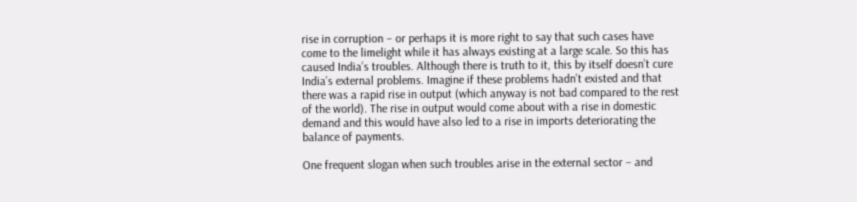rise in corruption – or perhaps it is more right to say that such cases have come to the limelight while it has always existing at a large scale. So this has caused India’s troubles. Although there is truth to it, this by itself doesn’t cure India’s external problems. Imagine if these problems hadn’t existed and that there was a rapid rise in output (which anyway is not bad compared to the rest of the world). The rise in output would come about with a rise in domestic demand and this would have also led to a rise in imports deteriorating the balance of payments.

One frequent slogan when such troubles arise in the external sector – and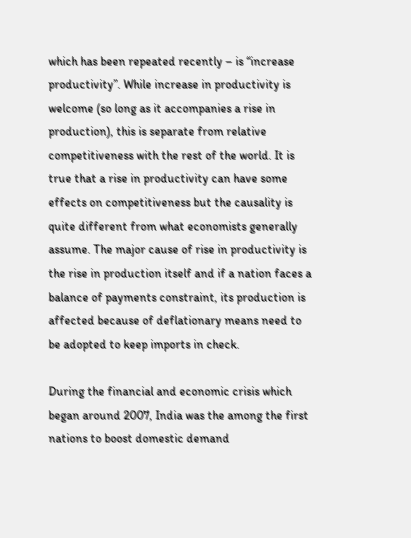which has been repeated recently – is “increase productivity”. While increase in productivity is welcome (so long as it accompanies a rise in production), this is separate from relative competitiveness with the rest of the world. It is true that a rise in productivity can have some effects on competitiveness but the causality is quite different from what economists generally assume. The major cause of rise in productivity is the rise in production itself and if a nation faces a balance of payments constraint, its production is affected because of deflationary means need to be adopted to keep imports in check.

During the financial and economic crisis which began around 2007, India was the among the first nations to boost domestic demand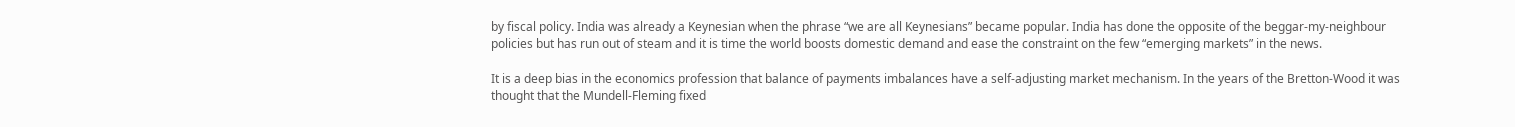by fiscal policy. India was already a Keynesian when the phrase “we are all Keynesians” became popular. India has done the opposite of the beggar-my-neighbour policies but has run out of steam and it is time the world boosts domestic demand and ease the constraint on the few “emerging markets” in the news.

It is a deep bias in the economics profession that balance of payments imbalances have a self-adjusting market mechanism. In the years of the Bretton-Wood it was thought that the Mundell-Fleming fixed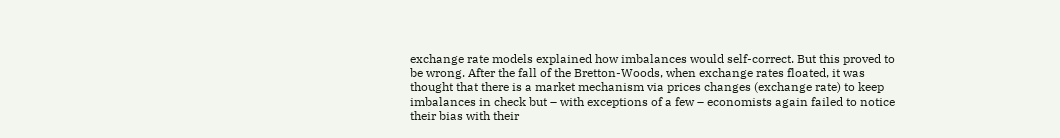exchange rate models explained how imbalances would self-correct. But this proved to be wrong. After the fall of the Bretton-Woods, when exchange rates floated, it was thought that there is a market mechanism via prices changes (exchange rate) to keep imbalances in check but – with exceptions of a few – economists again failed to notice their bias with their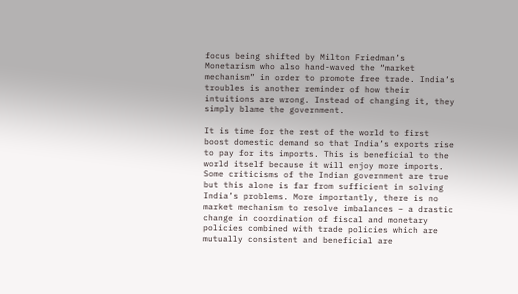focus being shifted by Milton Friedman’s Monetarism who also hand-waved the “market mechanism” in order to promote free trade. India’s troubles is another reminder of how their intuitions are wrong. Instead of changing it, they simply blame the government.

It is time for the rest of the world to first boost domestic demand so that India’s exports rise to pay for its imports. This is beneficial to the world itself because it will enjoy more imports. Some criticisms of the Indian government are true but this alone is far from sufficient in solving India’s problems. More importantly, there is no market mechanism to resolve imbalances – a drastic change in coordination of fiscal and monetary policies combined with trade policies which are mutually consistent and beneficial are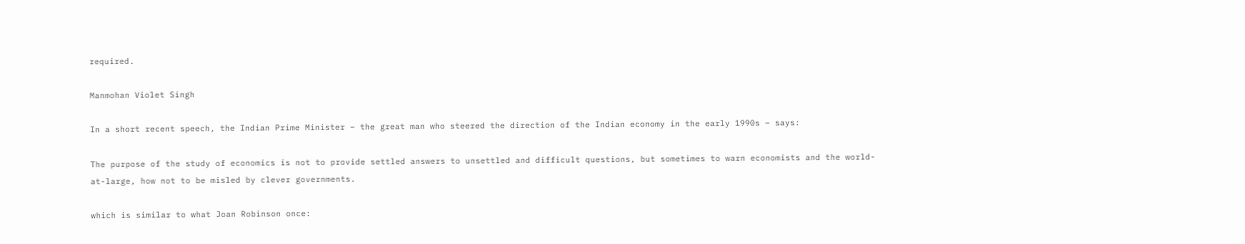required.

Manmohan Violet Singh

In a short recent speech, the Indian Prime Minister – the great man who steered the direction of the Indian economy in the early 1990s – says:

The purpose of the study of economics is not to provide settled answers to unsettled and difficult questions, but sometimes to warn economists and the world-at-large, how not to be misled by clever governments.

which is similar to what Joan Robinson once: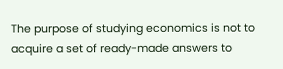The purpose of studying economics is not to acquire a set of ready-made answers to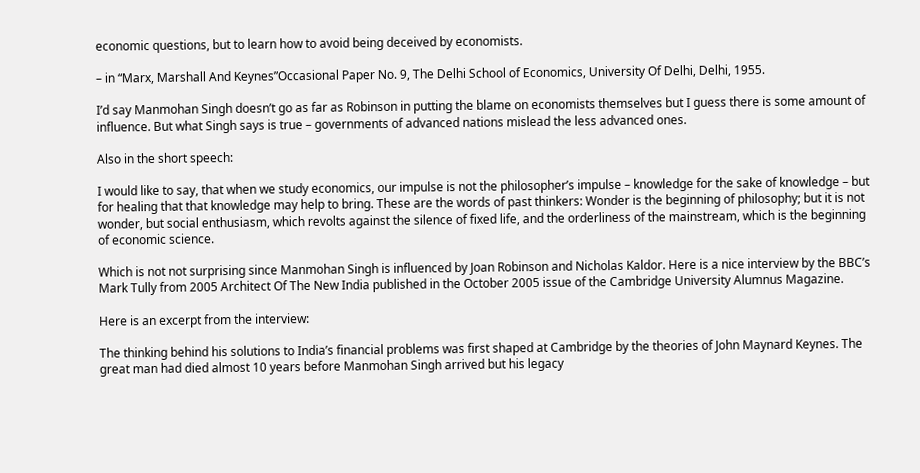economic questions, but to learn how to avoid being deceived by economists.

– in “Marx, Marshall And Keynes”Occasional Paper No. 9, The Delhi School of Economics, University Of Delhi, Delhi, 1955.

I’d say Manmohan Singh doesn’t go as far as Robinson in putting the blame on economists themselves but I guess there is some amount of influence. But what Singh says is true – governments of advanced nations mislead the less advanced ones.

Also in the short speech:

I would like to say, that when we study economics, our impulse is not the philosopher’s impulse – knowledge for the sake of knowledge – but for healing that that knowledge may help to bring. These are the words of past thinkers: Wonder is the beginning of philosophy; but it is not wonder, but social enthusiasm, which revolts against the silence of fixed life, and the orderliness of the mainstream, which is the beginning of economic science.

Which is not not surprising since Manmohan Singh is influenced by Joan Robinson and Nicholas Kaldor. Here is a nice interview by the BBC’s Mark Tully from 2005 Architect Of The New India published in the October 2005 issue of the Cambridge University Alumnus Magazine.

Here is an excerpt from the interview:

The thinking behind his solutions to India’s financial problems was first shaped at Cambridge by the theories of John Maynard Keynes. The great man had died almost 10 years before Manmohan Singh arrived but his legacy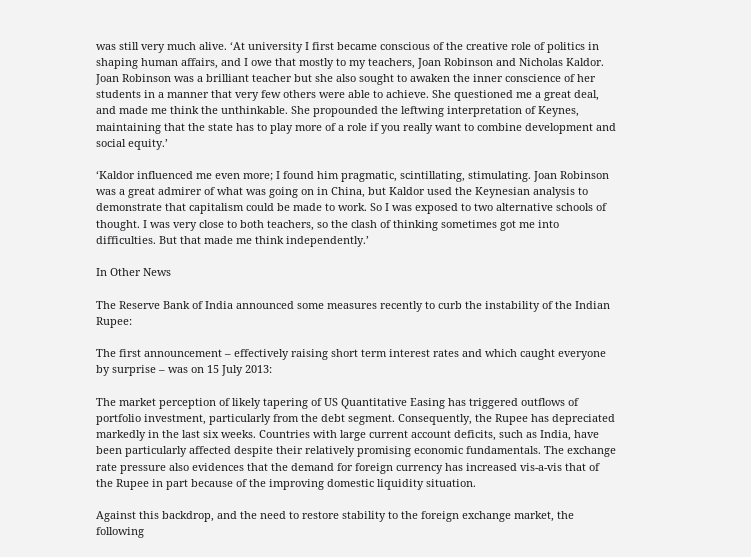was still very much alive. ‘At university I first became conscious of the creative role of politics in shaping human affairs, and I owe that mostly to my teachers, Joan Robinson and Nicholas Kaldor. Joan Robinson was a brilliant teacher but she also sought to awaken the inner conscience of her students in a manner that very few others were able to achieve. She questioned me a great deal, and made me think the unthinkable. She propounded the leftwing interpretation of Keynes, maintaining that the state has to play more of a role if you really want to combine development and social equity.’

‘Kaldor influenced me even more; I found him pragmatic, scintillating, stimulating. Joan Robinson was a great admirer of what was going on in China, but Kaldor used the Keynesian analysis to demonstrate that capitalism could be made to work. So I was exposed to two alternative schools of thought. I was very close to both teachers, so the clash of thinking sometimes got me into difficulties. But that made me think independently.’

In Other News

The Reserve Bank of India announced some measures recently to curb the instability of the Indian Rupee:

The first announcement – effectively raising short term interest rates and which caught everyone by surprise – was on 15 July 2013:

The market perception of likely tapering of US Quantitative Easing has triggered outflows of portfolio investment, particularly from the debt segment. Consequently, the Rupee has depreciated markedly in the last six weeks. Countries with large current account deficits, such as India, have been particularly affected despite their relatively promising economic fundamentals. The exchange rate pressure also evidences that the demand for foreign currency has increased vis-a-vis that of the Rupee in part because of the improving domestic liquidity situation.

Against this backdrop, and the need to restore stability to the foreign exchange market, the following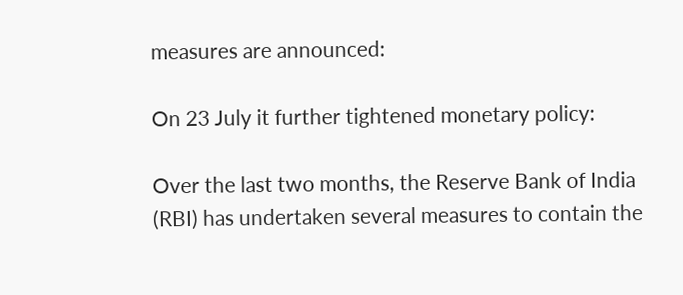measures are announced:

On 23 July it further tightened monetary policy:

Over the last two months, the Reserve Bank of India (RBI) has undertaken several measures to contain the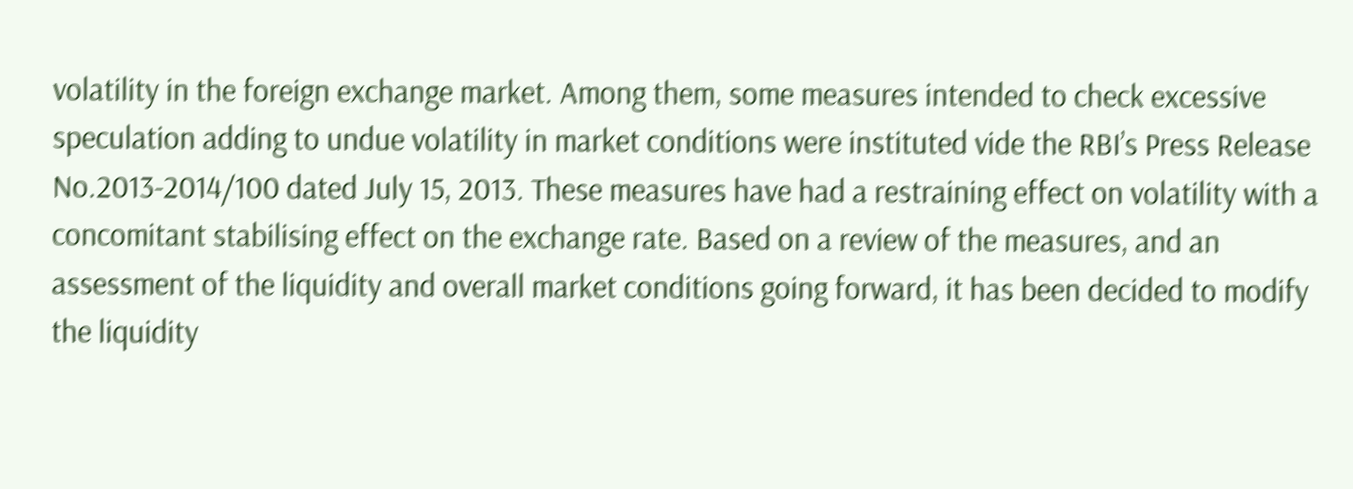volatility in the foreign exchange market. Among them, some measures intended to check excessive speculation adding to undue volatility in market conditions were instituted vide the RBI’s Press Release No.2013-2014/100 dated July 15, 2013. These measures have had a restraining effect on volatility with a concomitant stabilising effect on the exchange rate. Based on a review of the measures, and an assessment of the liquidity and overall market conditions going forward, it has been decided to modify the liquidity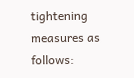tightening measures as follows: